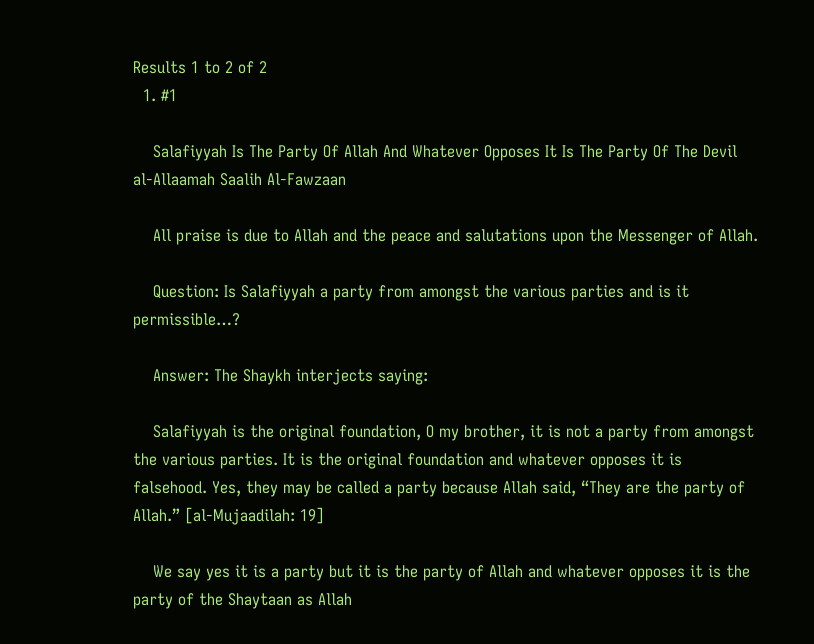Results 1 to 2 of 2
  1. #1

    Salafiyyah Is The Party Of Allah And Whatever Opposes It Is The Party Of The Devil al-Allaamah Saalih Al-Fawzaan

    All praise is due to Allah and the peace and salutations upon the Messenger of Allah.

    Question: Is Salafiyyah a party from amongst the various parties and is it permissible…?

    Answer: The Shaykh interjects saying:

    Salafiyyah is the original foundation, O my brother, it is not a party from amongst the various parties. It is the original foundation and whatever opposes it is falsehood. Yes, they may be called a party because Allah said, “They are the party of Allah.” [al-Mujaadilah: 19]

    We say yes it is a party but it is the party of Allah and whatever opposes it is the party of the Shaytaan as Allah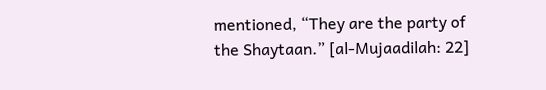mentioned, “They are the party of the Shaytaan.” [al-Mujaadilah: 22]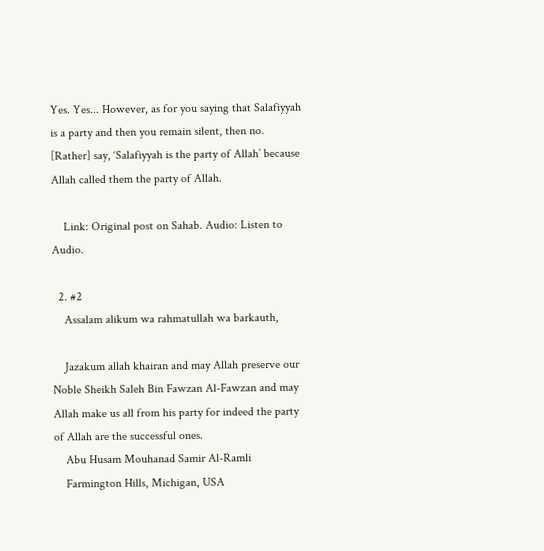Yes. Yes... However, as for you saying that Salafiyyah is a party and then you remain silent, then no. [Rather] say, ‘Salafiyyah is the party of Allah’ because Allah called them the party of Allah.

    Link: Original post on Sahab. Audio: Listen to Audio.

  2. #2
    Assalam alikum wa rahmatullah wa barkauth,

    Jazakum allah khairan and may Allah preserve our Noble Sheikh Saleh Bin Fawzan Al-Fawzan and may Allah make us all from his party for indeed the party of Allah are the successful ones.
    Abu Husam Mouhanad Samir Al-Ramli
    Farmington Hills, Michigan, USA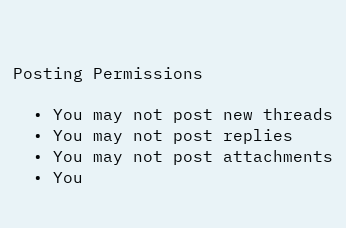Posting Permissions

  • You may not post new threads
  • You may not post replies
  • You may not post attachments
  • You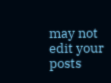may not edit your posts